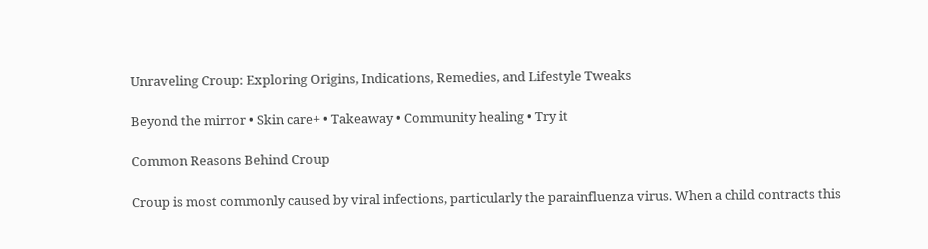Unraveling Croup: Exploring Origins, Indications, Remedies, and Lifestyle Tweaks

Beyond the mirror • Skin care+ • Takeaway • Community healing • Try it

Common Reasons Behind Croup

Croup is most commonly caused by viral infections, particularly the parainfluenza virus. When a child contracts this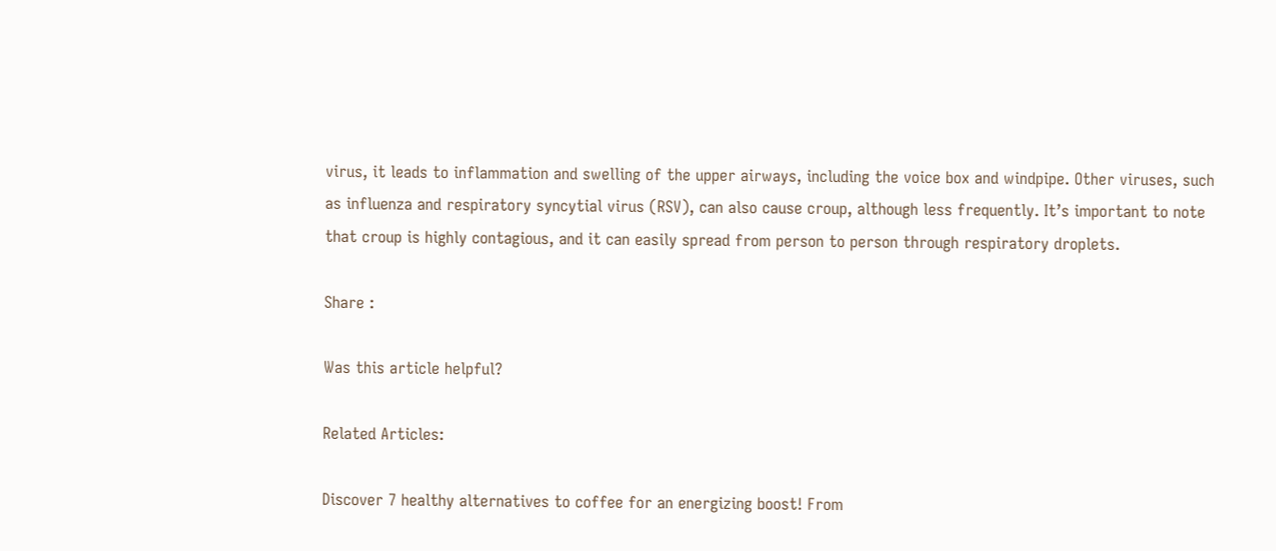virus, it leads to inflammation and swelling of the upper airways, including the voice box and windpipe. Other viruses, such as influenza and respiratory syncytial virus (RSV), can also cause croup, although less frequently. It’s important to note that croup is highly contagious, and it can easily spread from person to person through respiratory droplets.

Share :

Was this article helpful?

Related Articles:

Discover 7 healthy alternatives to coffee for an energizing boost! From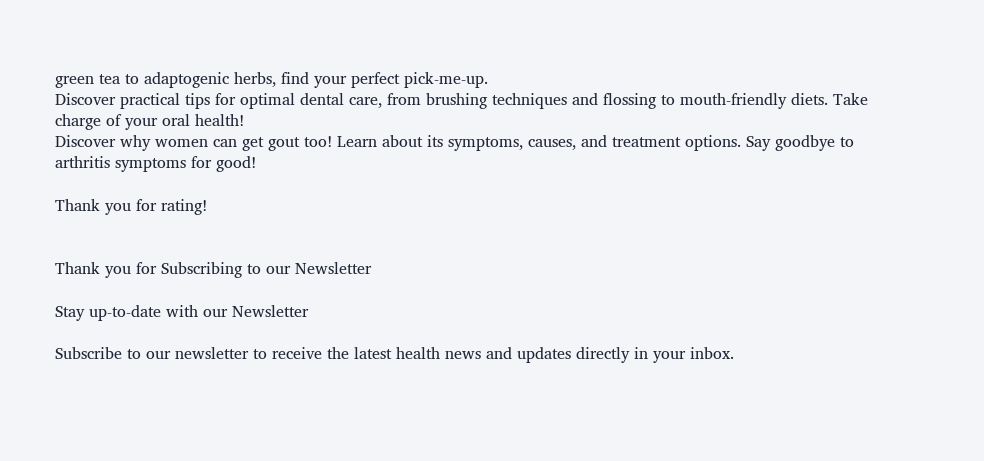green tea to adaptogenic herbs, find your perfect pick-me-up.
Discover practical tips for optimal dental care, from brushing techniques and flossing to mouth-friendly diets. Take charge of your oral health!
Discover why women can get gout too! Learn about its symptoms, causes, and treatment options. Say goodbye to arthritis symptoms for good!

Thank you for rating!


Thank you for Subscribing to our Newsletter

Stay up-to-date with our Newsletter

Subscribe to our newsletter to receive the latest health news and updates directly in your inbox.